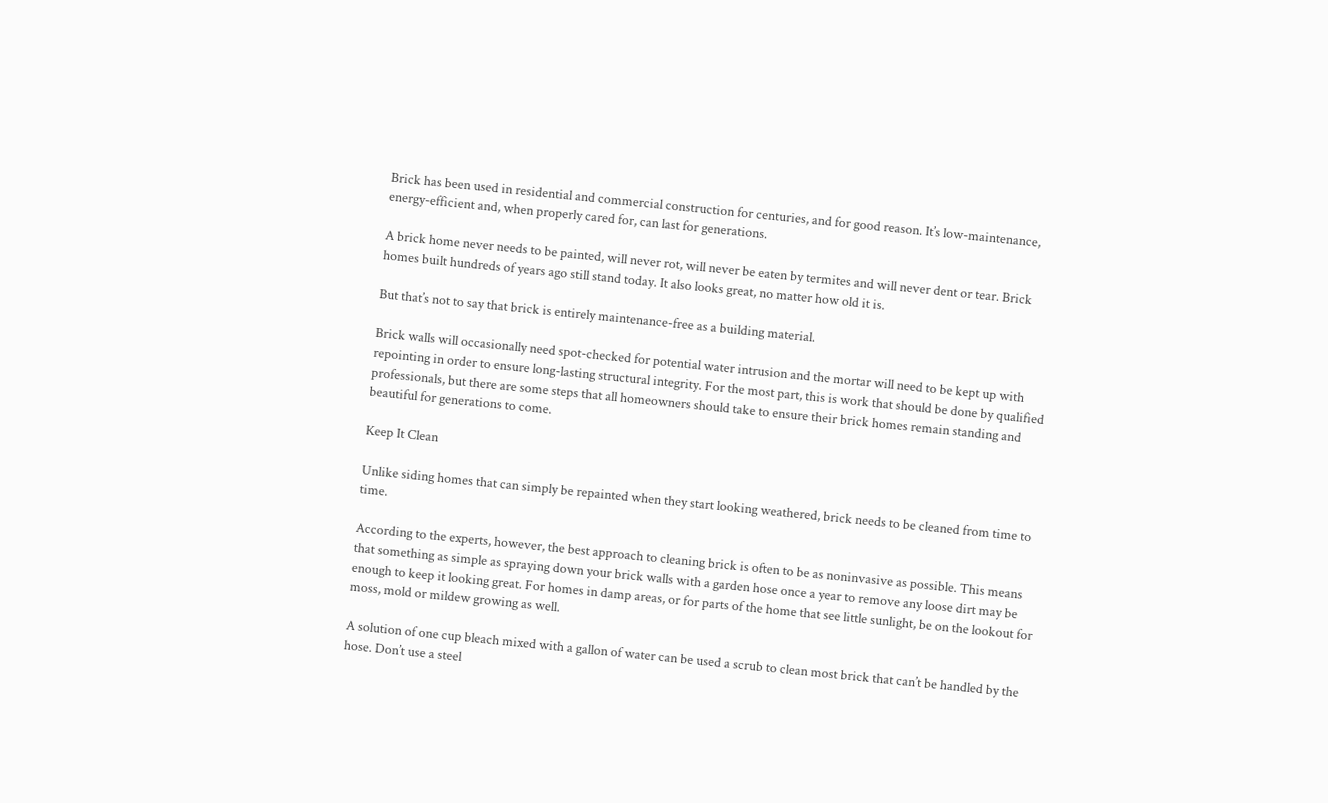Brick has been used in residential and commercial construction for centuries, and for good reason. It’s low-maintenance, energy-efficient and, when properly cared for, can last for generations.

A brick home never needs to be painted, will never rot, will never be eaten by termites and will never dent or tear. Brick homes built hundreds of years ago still stand today. It also looks great, no matter how old it is.

But that’s not to say that brick is entirely maintenance-free as a building material.

Brick walls will occasionally need spot-checked for potential water intrusion and the mortar will need to be kept up with repointing in order to ensure long-lasting structural integrity. For the most part, this is work that should be done by qualified professionals, but there are some steps that all homeowners should take to ensure their brick homes remain standing and beautiful for generations to come.

Keep It Clean

Unlike siding homes that can simply be repainted when they start looking weathered, brick needs to be cleaned from time to time.

According to the experts, however, the best approach to cleaning brick is often to be as noninvasive as possible. This means that something as simple as spraying down your brick walls with a garden hose once a year to remove any loose dirt may be enough to keep it looking great. For homes in damp areas, or for parts of the home that see little sunlight, be on the lookout for moss, mold or mildew growing as well.

A solution of one cup bleach mixed with a gallon of water can be used a scrub to clean most brick that can’t be handled by the hose. Don’t use a steel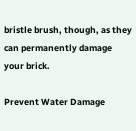bristle brush, though, as they can permanently damage your brick.

Prevent Water Damage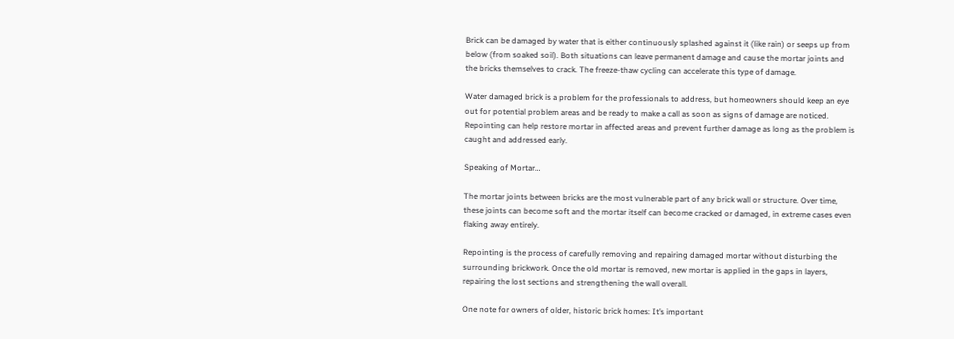Brick can be damaged by water that is either continuously splashed against it (like rain) or seeps up from below (from soaked soil). Both situations can leave permanent damage and cause the mortar joints and the bricks themselves to crack. The freeze-thaw cycling can accelerate this type of damage.

Water damaged brick is a problem for the professionals to address, but homeowners should keep an eye out for potential problem areas and be ready to make a call as soon as signs of damage are noticed. Repointing can help restore mortar in affected areas and prevent further damage as long as the problem is caught and addressed early.

Speaking of Mortar…

The mortar joints between bricks are the most vulnerable part of any brick wall or structure. Over time, these joints can become soft and the mortar itself can become cracked or damaged, in extreme cases even flaking away entirely.

Repointing is the process of carefully removing and repairing damaged mortar without disturbing the surrounding brickwork. Once the old mortar is removed, new mortar is applied in the gaps in layers, repairing the lost sections and strengthening the wall overall.

One note for owners of older, historic brick homes: It’s important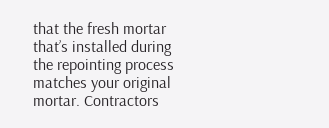that the fresh mortar that’s installed during the repointing process matches your original mortar. Contractors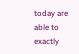today are able to exactly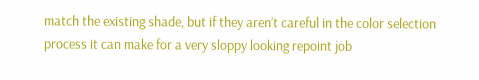match the existing shade, but if they aren’t careful in the color selection process it can make for a very sloppy looking repoint job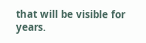that will be visible for years.